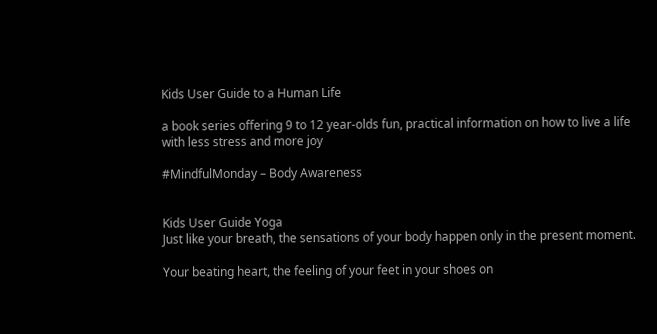Kids User Guide to a Human Life

a book series offering 9 to 12 year-olds fun, practical information on how to live a life with less stress and more joy

#MindfulMonday – Body Awareness


Kids User Guide Yoga
Just like your breath, the sensations of your body happen only in the present moment.

Your beating heart, the feeling of your feet in your shoes on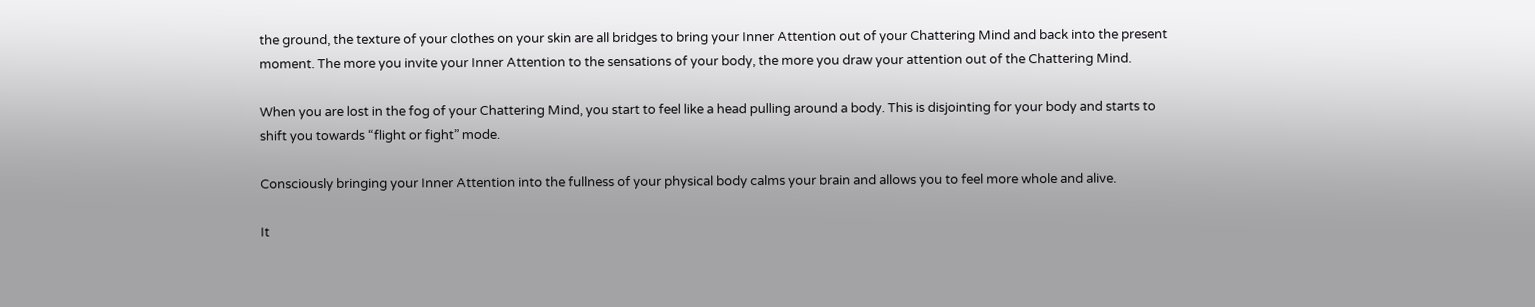the ground, the texture of your clothes on your skin are all bridges to bring your Inner Attention out of your Chattering Mind and back into the present moment. The more you invite your Inner Attention to the sensations of your body, the more you draw your attention out of the Chattering Mind.

When you are lost in the fog of your Chattering Mind, you start to feel like a head pulling around a body. This is disjointing for your body and starts to shift you towards “flight or fight” mode.

Consciously bringing your Inner Attention into the fullness of your physical body calms your brain and allows you to feel more whole and alive.

It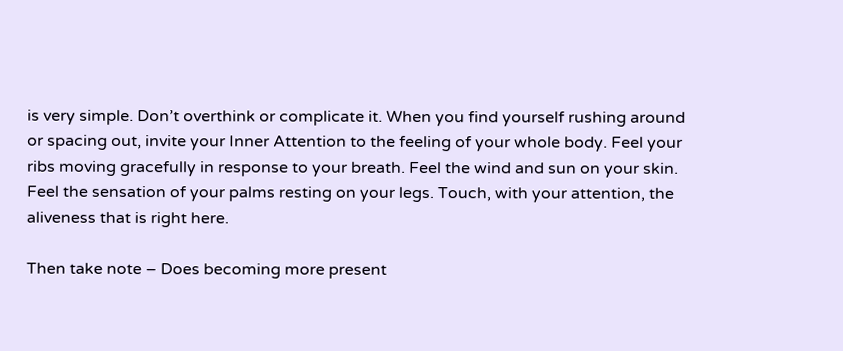is very simple. Don’t overthink or complicate it. When you find yourself rushing around or spacing out, invite your Inner Attention to the feeling of your whole body. Feel your ribs moving gracefully in response to your breath. Feel the wind and sun on your skin. Feel the sensation of your palms resting on your legs. Touch, with your attention, the aliveness that is right here.

Then take note – Does becoming more present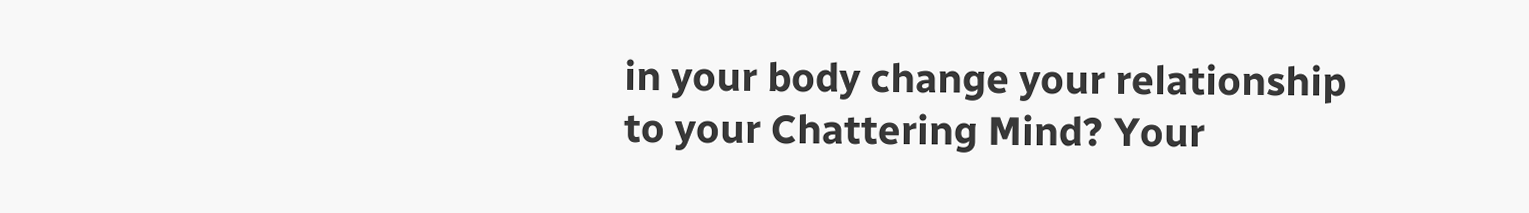in your body change your relationship to your Chattering Mind? Your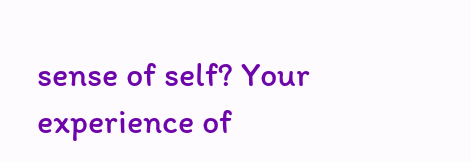sense of self? Your experience of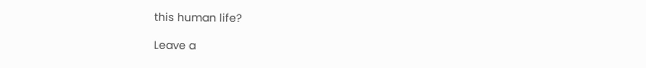this human life?

Leave a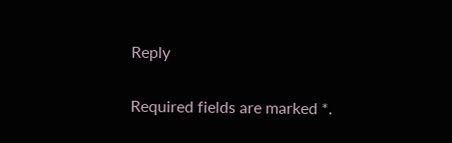Reply

Required fields are marked *.